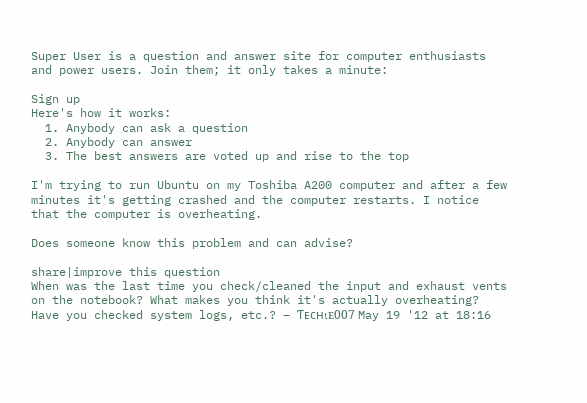Super User is a question and answer site for computer enthusiasts and power users. Join them; it only takes a minute:

Sign up
Here's how it works:
  1. Anybody can ask a question
  2. Anybody can answer
  3. The best answers are voted up and rise to the top

I'm trying to run Ubuntu on my Toshiba A200 computer and after a few minutes it's getting crashed and the computer restarts. I notice that the computer is overheating.

Does someone know this problem and can advise?

share|improve this question
When was the last time you check/cleaned the input and exhaust vents on the notebook? What makes you think it's actually overheating? Have you checked system logs, etc.? – Ƭᴇcʜιᴇ007 May 19 '12 at 18:16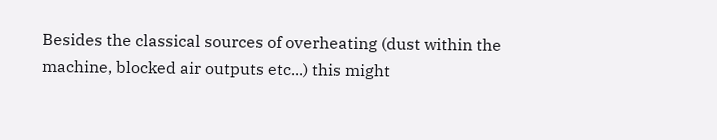Besides the classical sources of overheating (dust within the machine, blocked air outputs etc...) this might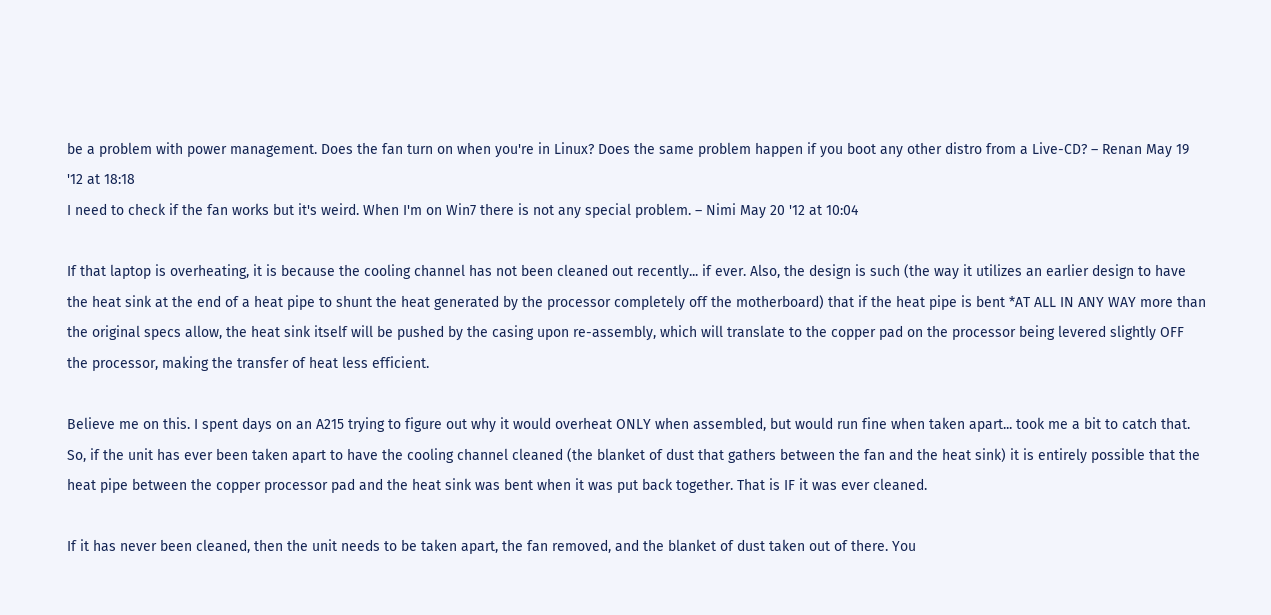be a problem with power management. Does the fan turn on when you're in Linux? Does the same problem happen if you boot any other distro from a Live-CD? – Renan May 19 '12 at 18:18
I need to check if the fan works but it's weird. When I'm on Win7 there is not any special problem. – Nimi May 20 '12 at 10:04

If that laptop is overheating, it is because the cooling channel has not been cleaned out recently... if ever. Also, the design is such (the way it utilizes an earlier design to have the heat sink at the end of a heat pipe to shunt the heat generated by the processor completely off the motherboard) that if the heat pipe is bent *AT ALL IN ANY WAY more than the original specs allow, the heat sink itself will be pushed by the casing upon re-assembly, which will translate to the copper pad on the processor being levered slightly OFF the processor, making the transfer of heat less efficient.

Believe me on this. I spent days on an A215 trying to figure out why it would overheat ONLY when assembled, but would run fine when taken apart... took me a bit to catch that. So, if the unit has ever been taken apart to have the cooling channel cleaned (the blanket of dust that gathers between the fan and the heat sink) it is entirely possible that the heat pipe between the copper processor pad and the heat sink was bent when it was put back together. That is IF it was ever cleaned.

If it has never been cleaned, then the unit needs to be taken apart, the fan removed, and the blanket of dust taken out of there. You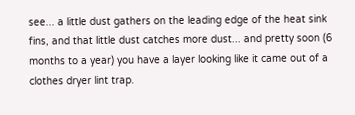see... a little dust gathers on the leading edge of the heat sink fins, and that little dust catches more dust... and pretty soon (6 months to a year) you have a layer looking like it came out of a clothes dryer lint trap.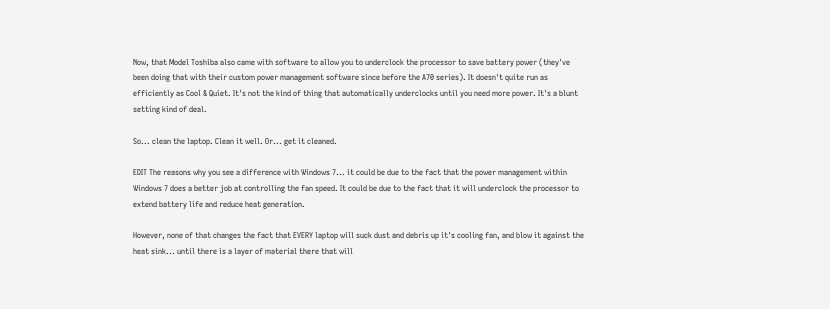Now, that Model Toshiba also came with software to allow you to underclock the processor to save battery power (they've been doing that with their custom power management software since before the A70 series). It doesn't quite run as efficiently as Cool & Quiet. It's not the kind of thing that automatically underclocks until you need more power. It's a blunt setting kind of deal.

So... clean the laptop. Clean it well. Or... get it cleaned.

EDIT The reasons why you see a difference with Windows 7... it could be due to the fact that the power management within Windows 7 does a better job at controlling the fan speed. It could be due to the fact that it will underclock the processor to extend battery life and reduce heat generation.

However, none of that changes the fact that EVERY laptop will suck dust and debris up it's cooling fan, and blow it against the heat sink... until there is a layer of material there that will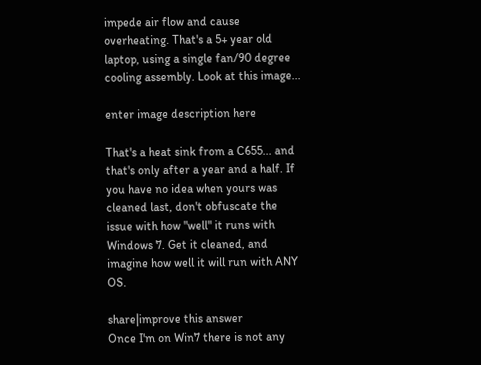impede air flow and cause overheating. That's a 5+ year old laptop, using a single fan/90 degree cooling assembly. Look at this image...

enter image description here

That's a heat sink from a C655... and that's only after a year and a half. If you have no idea when yours was cleaned last, don't obfuscate the issue with how "well" it runs with Windows 7. Get it cleaned, and imagine how well it will run with ANY OS.

share|improve this answer
Once I'm on Win7 there is not any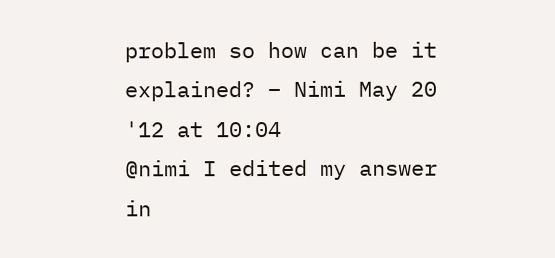problem so how can be it explained? – Nimi May 20 '12 at 10:04
@nimi I edited my answer in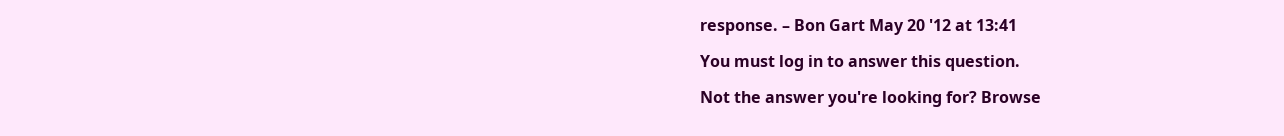response. – Bon Gart May 20 '12 at 13:41

You must log in to answer this question.

Not the answer you're looking for? Browse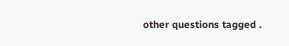other questions tagged .